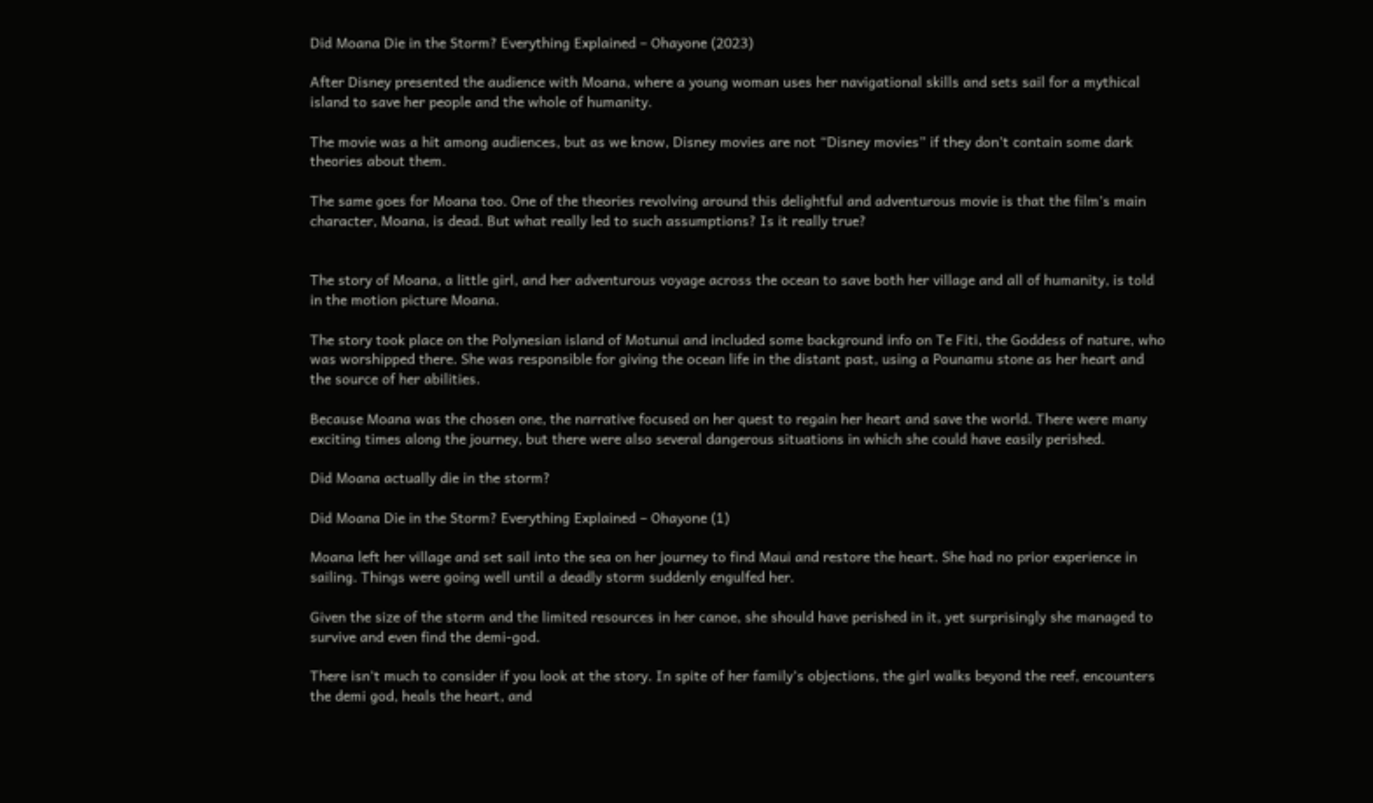Did Moana Die in the Storm? Everything Explained – Ohayone (2023)

After Disney presented the audience with Moana, where a young woman uses her navigational skills and sets sail for a mythical island to save her people and the whole of humanity.

The movie was a hit among audiences, but as we know, Disney movies are not “Disney movies” if they don’t contain some dark theories about them.

The same goes for Moana too. One of the theories revolving around this delightful and adventurous movie is that the film’s main character, Moana, is dead. But what really led to such assumptions? Is it really true?


The story of Moana, a little girl, and her adventurous voyage across the ocean to save both her village and all of humanity, is told in the motion picture Moana.

The story took place on the Polynesian island of Motunui and included some background info on Te Fiti, the Goddess of nature, who was worshipped there. She was responsible for giving the ocean life in the distant past, using a Pounamu stone as her heart and the source of her abilities.

Because Moana was the chosen one, the narrative focused on her quest to regain her heart and save the world. There were many exciting times along the journey, but there were also several dangerous situations in which she could have easily perished.

Did Moana actually die in the storm?

Did Moana Die in the Storm? Everything Explained – Ohayone (1)

Moana left her village and set sail into the sea on her journey to find Maui and restore the heart. She had no prior experience in sailing. Things were going well until a deadly storm suddenly engulfed her.

Given the size of the storm and the limited resources in her canoe, she should have perished in it, yet surprisingly she managed to survive and even find the demi-god.

There isn’t much to consider if you look at the story. In spite of her family’s objections, the girl walks beyond the reef, encounters the demi god, heals the heart, and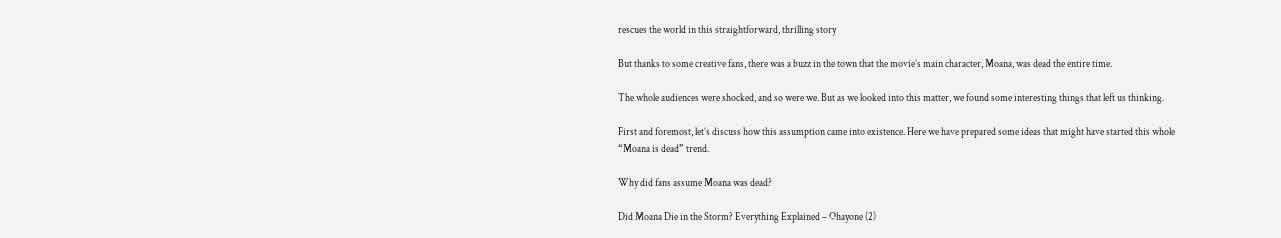rescues the world in this straightforward, thrilling story

But thanks to some creative fans, there was a buzz in the town that the movie’s main character, Moana, was dead the entire time.

The whole audiences were shocked, and so were we. But as we looked into this matter, we found some interesting things that left us thinking.

First and foremost, let’s discuss how this assumption came into existence. Here we have prepared some ideas that might have started this whole “Moana is dead” trend.

Why did fans assume Moana was dead?

Did Moana Die in the Storm? Everything Explained – Ohayone (2)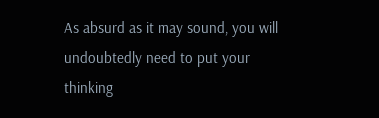As absurd as it may sound, you will undoubtedly need to put your thinking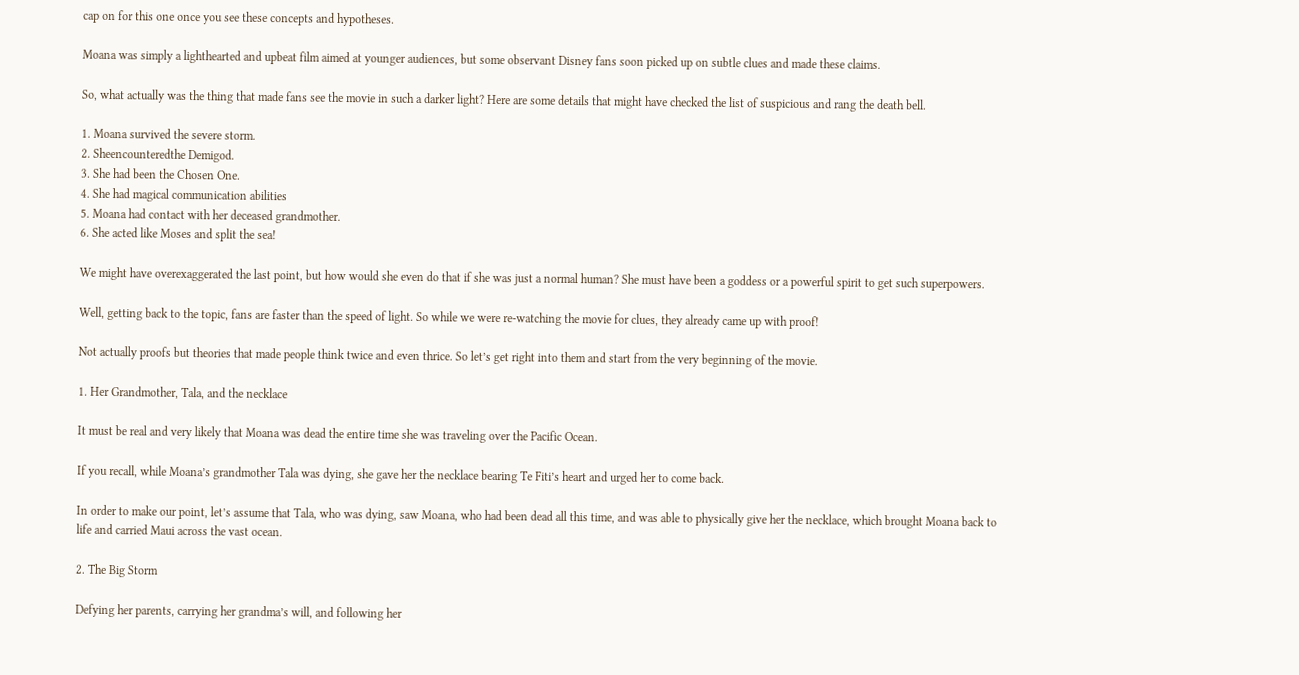cap on for this one once you see these concepts and hypotheses.

Moana was simply a lighthearted and upbeat film aimed at younger audiences, but some observant Disney fans soon picked up on subtle clues and made these claims.

So, what actually was the thing that made fans see the movie in such a darker light? Here are some details that might have checked the list of suspicious and rang the death bell.

1. Moana survived the severe storm.
2. Sheencounteredthe Demigod.
3. She had been the Chosen One.
4. She had magical communication abilities
5. Moana had contact with her deceased grandmother.
6. She acted like Moses and split the sea!

We might have overexaggerated the last point, but how would she even do that if she was just a normal human? She must have been a goddess or a powerful spirit to get such superpowers.

Well, getting back to the topic, fans are faster than the speed of light. So while we were re-watching the movie for clues, they already came up with proof!

Not actually proofs but theories that made people think twice and even thrice. So let’s get right into them and start from the very beginning of the movie.

1. Her Grandmother, Tala, and the necklace

It must be real and very likely that Moana was dead the entire time she was traveling over the Pacific Ocean.

If you recall, while Moana’s grandmother Tala was dying, she gave her the necklace bearing Te Fiti’s heart and urged her to come back.

In order to make our point, let’s assume that Tala, who was dying, saw Moana, who had been dead all this time, and was able to physically give her the necklace, which brought Moana back to life and carried Maui across the vast ocean.

2. The Big Storm

Defying her parents, carrying her grandma’s will, and following her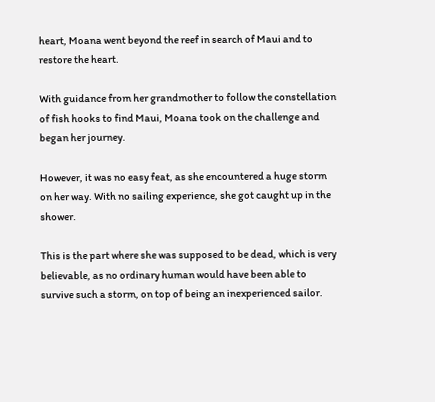heart, Moana went beyond the reef in search of Maui and to restore the heart.

With guidance from her grandmother to follow the constellation of fish hooks to find Maui, Moana took on the challenge and began her journey.

However, it was no easy feat, as she encountered a huge storm on her way. With no sailing experience, she got caught up in the shower.

This is the part where she was supposed to be dead, which is very believable, as no ordinary human would have been able to survive such a storm, on top of being an inexperienced sailor.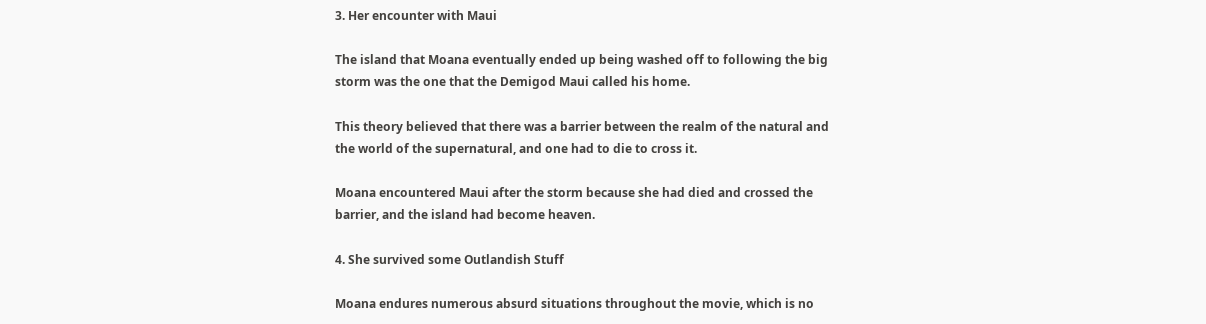3. Her encounter with Maui

The island that Moana eventually ended up being washed off to following the big storm was the one that the Demigod Maui called his home.

This theory believed that there was a barrier between the realm of the natural and the world of the supernatural, and one had to die to cross it.

Moana encountered Maui after the storm because she had died and crossed the barrier, and the island had become heaven.

4. She survived some Outlandish Stuff

Moana endures numerous absurd situations throughout the movie, which is no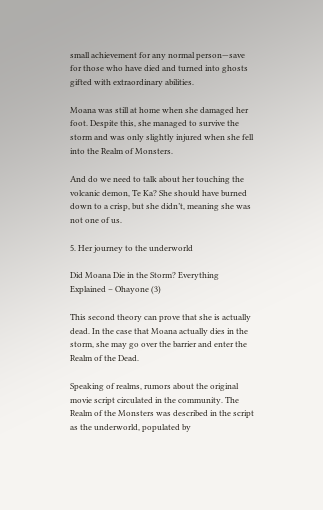small achievement for any normal person—save for those who have died and turned into ghosts gifted with extraordinary abilities.

Moana was still at home when she damaged her foot. Despite this, she managed to survive the storm and was only slightly injured when she fell into the Realm of Monsters.

And do we need to talk about her touching the volcanic demon, Te Ka? She should have burned down to a crisp, but she didn’t, meaning she was not one of us.

5. Her journey to the underworld

Did Moana Die in the Storm? Everything Explained – Ohayone (3)

This second theory can prove that she is actually dead. In the case that Moana actually dies in the storm, she may go over the barrier and enter the Realm of the Dead.

Speaking of realms, rumors about the original movie script circulated in the community. The Realm of the Monsters was described in the script as the underworld, populated by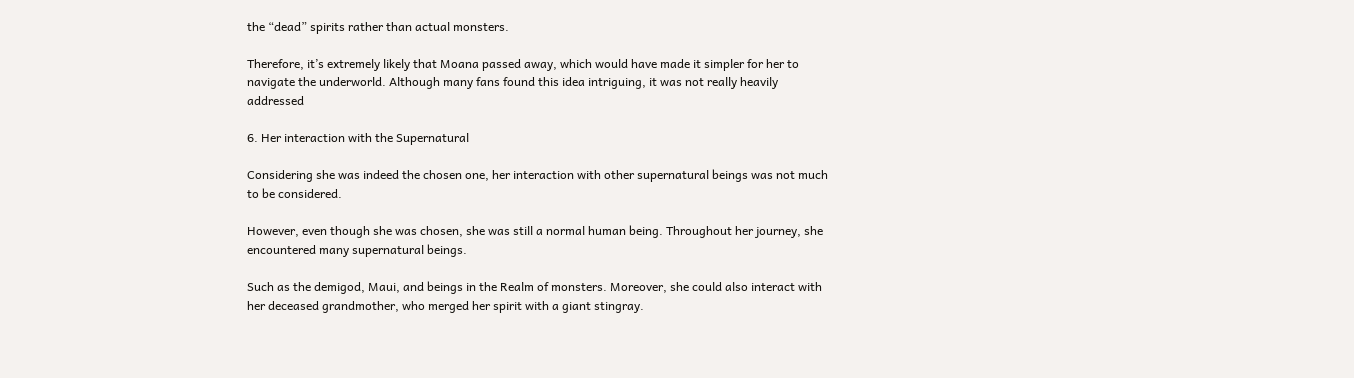the “dead” spirits rather than actual monsters.

Therefore, it’s extremely likely that Moana passed away, which would have made it simpler for her to navigate the underworld. Although many fans found this idea intriguing, it was not really heavily addressed

6. Her interaction with the Supernatural

Considering she was indeed the chosen one, her interaction with other supernatural beings was not much to be considered.

However, even though she was chosen, she was still a normal human being. Throughout her journey, she encountered many supernatural beings.

Such as the demigod, Maui, and beings in the Realm of monsters. Moreover, she could also interact with her deceased grandmother, who merged her spirit with a giant stingray.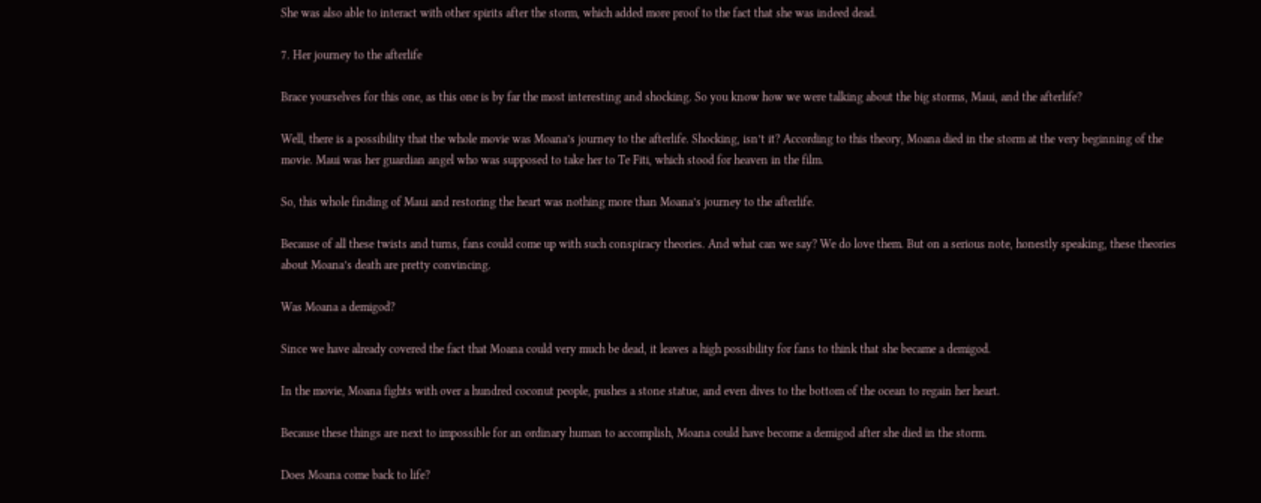She was also able to interact with other spirits after the storm, which added more proof to the fact that she was indeed dead.

7. Her journey to the afterlife

Brace yourselves for this one, as this one is by far the most interesting and shocking. So you know how we were talking about the big storms, Maui, and the afterlife?

Well, there is a possibility that the whole movie was Moana’s journey to the afterlife. Shocking, isn’t it? According to this theory, Moana died in the storm at the very beginning of the movie. Maui was her guardian angel who was supposed to take her to Te Fiti, which stood for heaven in the film.

So, this whole finding of Maui and restoring the heart was nothing more than Moana’s journey to the afterlife.

Because of all these twists and turns, fans could come up with such conspiracy theories. And what can we say? We do love them. But on a serious note, honestly speaking, these theories about Moana’s death are pretty convincing.

Was Moana a demigod?

Since we have already covered the fact that Moana could very much be dead, it leaves a high possibility for fans to think that she became a demigod.

In the movie, Moana fights with over a hundred coconut people, pushes a stone statue, and even dives to the bottom of the ocean to regain her heart.

Because these things are next to impossible for an ordinary human to accomplish, Moana could have become a demigod after she died in the storm.

Does Moana come back to life?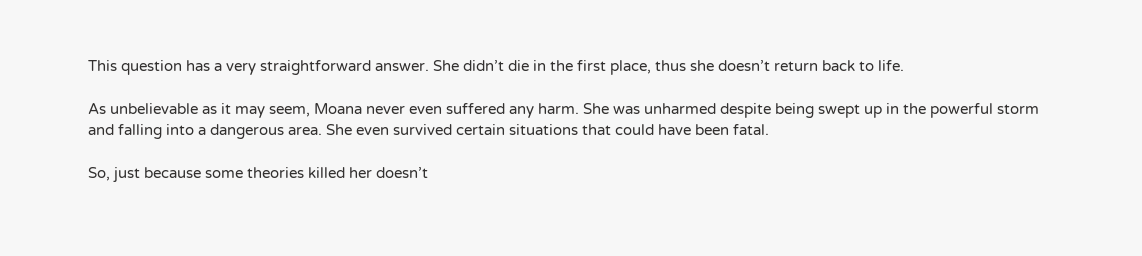This question has a very straightforward answer. She didn’t die in the first place, thus she doesn’t return back to life.

As unbelievable as it may seem, Moana never even suffered any harm. She was unharmed despite being swept up in the powerful storm and falling into a dangerous area. She even survived certain situations that could have been fatal.

So, just because some theories killed her doesn’t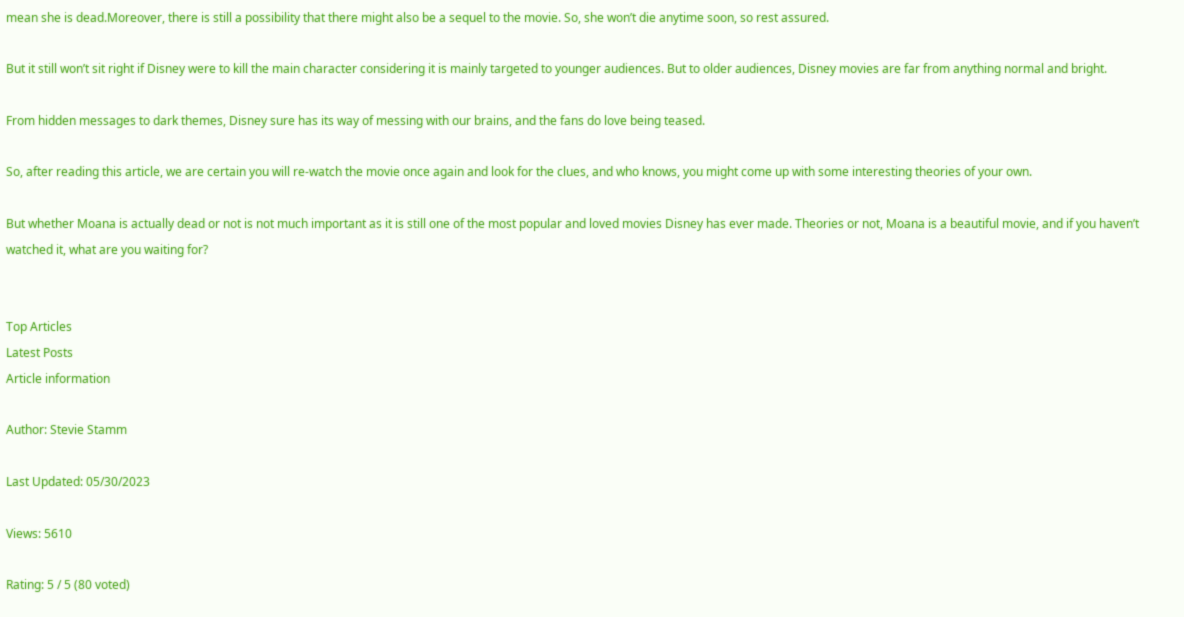mean she is dead.Moreover, there is still a possibility that there might also be a sequel to the movie. So, she won’t die anytime soon, so rest assured.

But it still won’t sit right if Disney were to kill the main character considering it is mainly targeted to younger audiences. But to older audiences, Disney movies are far from anything normal and bright.

From hidden messages to dark themes, Disney sure has its way of messing with our brains, and the fans do love being teased.

So, after reading this article, we are certain you will re-watch the movie once again and look for the clues, and who knows, you might come up with some interesting theories of your own.

But whether Moana is actually dead or not is not much important as it is still one of the most popular and loved movies Disney has ever made. Theories or not, Moana is a beautiful movie, and if you haven’t watched it, what are you waiting for?


Top Articles
Latest Posts
Article information

Author: Stevie Stamm

Last Updated: 05/30/2023

Views: 5610

Rating: 5 / 5 (80 voted)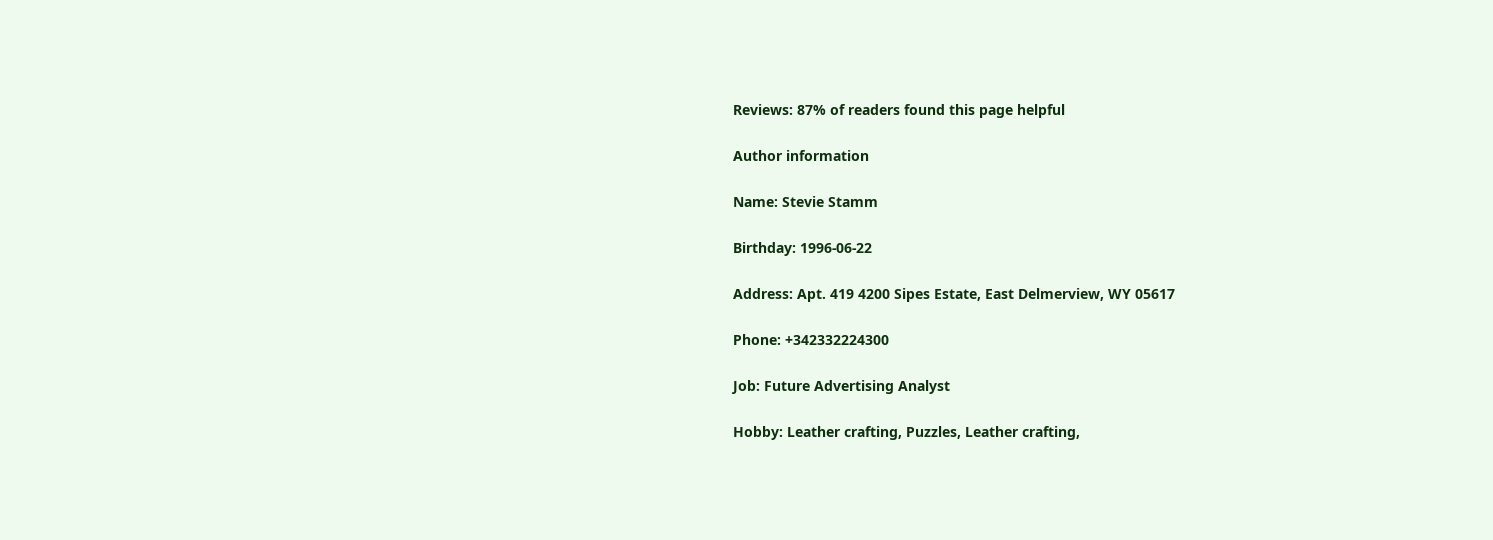Reviews: 87% of readers found this page helpful

Author information

Name: Stevie Stamm

Birthday: 1996-06-22

Address: Apt. 419 4200 Sipes Estate, East Delmerview, WY 05617

Phone: +342332224300

Job: Future Advertising Analyst

Hobby: Leather crafting, Puzzles, Leather crafting,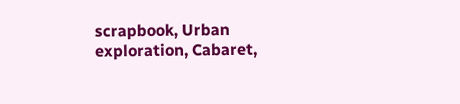scrapbook, Urban exploration, Cabaret,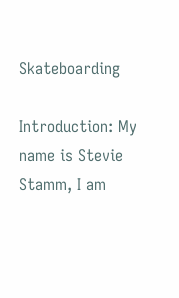Skateboarding

Introduction: My name is Stevie Stamm, I am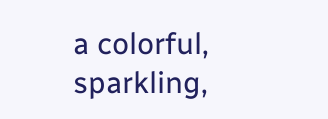a colorful, sparkling,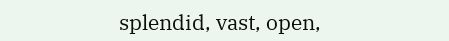splendid, vast, open,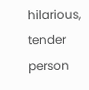hilarious, tender person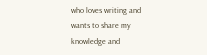who loves writing and wants to share my knowledge and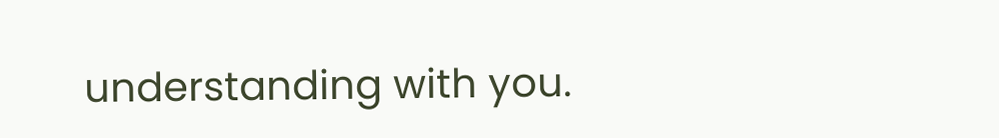understanding with you.